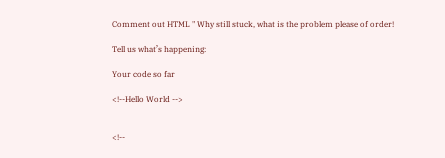Comment out HTML " Why still stuck, what is the problem please of order!

Tell us what’s happening:

Your code so far

<!--Hello World -->


<!--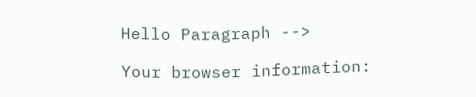Hello Paragraph -->

Your browser information: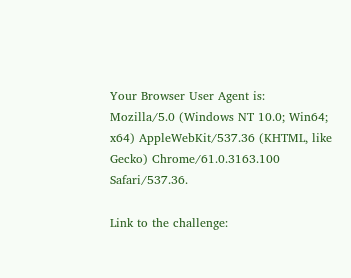Your Browser User Agent is: Mozilla/5.0 (Windows NT 10.0; Win64; x64) AppleWebKit/537.36 (KHTML, like Gecko) Chrome/61.0.3163.100 Safari/537.36.

Link to the challenge: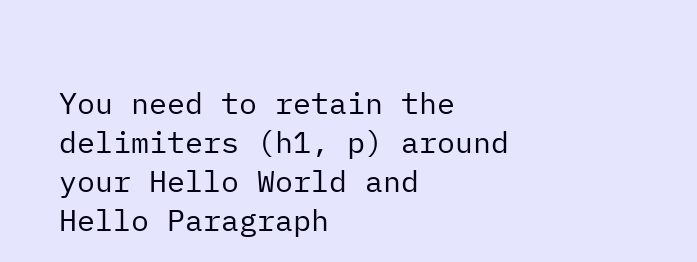You need to retain the delimiters (h1, p) around your Hello World and Hello Paragraph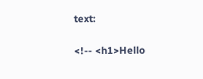text:

<!-- <h1>Hello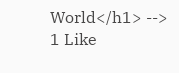World</h1> -->
1 Like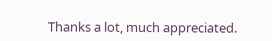Thanks a lot, much appreciated.